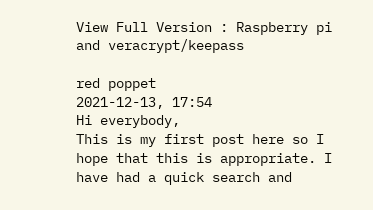View Full Version : Raspberry pi and veracrypt/keepass

red poppet
2021-12-13, 17:54
Hi everybody,
This is my first post here so I hope that this is appropriate. I have had a quick search and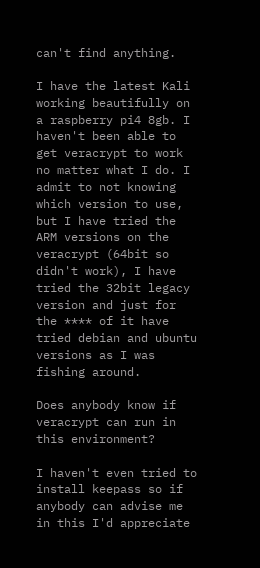can't find anything.

I have the latest Kali working beautifully on a raspberry pi4 8gb. I haven't been able to get veracrypt to work no matter what I do. I admit to not knowing which version to use, but I have tried the ARM versions on the veracrypt (64bit so didn't work), I have tried the 32bit legacy version and just for the **** of it have tried debian and ubuntu versions as I was fishing around.

Does anybody know if veracrypt can run in this environment?

I haven't even tried to install keepass so if anybody can advise me in this I'd appreciate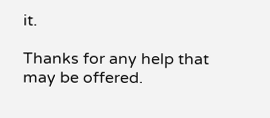it.

Thanks for any help that may be offered.